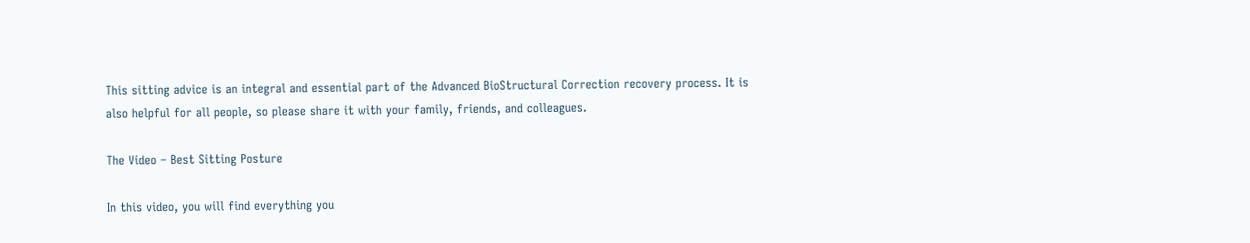This sitting advice is an integral and essential part of the Advanced BioStructural Correction recovery process. It is also helpful for all people, so please share it with your family, friends, and colleagues.

The Video – Best Sitting Posture

In this video, you will find everything you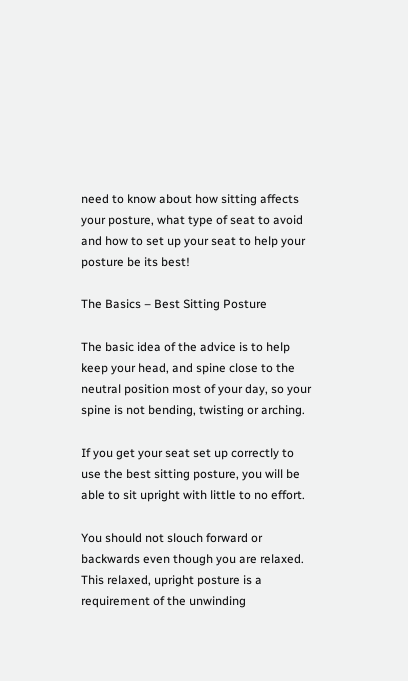need to know about how sitting affects your posture, what type of seat to avoid and how to set up your seat to help your posture be its best!

The Basics – Best Sitting Posture

The basic idea of the advice is to help keep your head, and spine close to the neutral position most of your day, so your spine is not bending, twisting or arching.

If you get your seat set up correctly to use the best sitting posture, you will be able to sit upright with little to no effort.

You should not slouch forward or backwards even though you are relaxed. This relaxed, upright posture is a requirement of the unwinding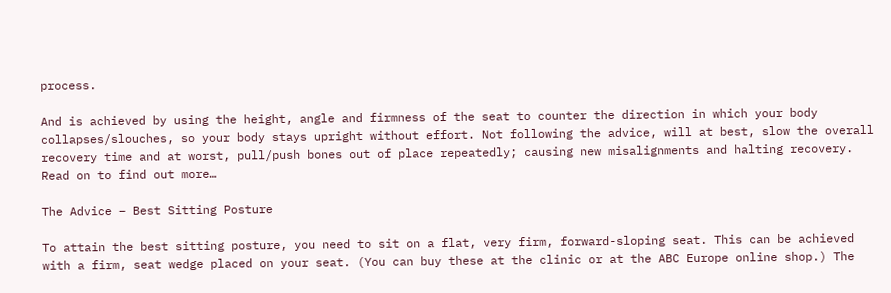process.

And is achieved by using the height, angle and firmness of the seat to counter the direction in which your body collapses/slouches, so your body stays upright without effort. Not following the advice, will at best, slow the overall recovery time and at worst, pull/push bones out of place repeatedly; causing new misalignments and halting recovery. Read on to find out more…

The Advice – Best Sitting Posture

To attain the best sitting posture, you need to sit on a flat, very firm, forward-sloping seat. This can be achieved with a firm, seat wedge placed on your seat. (You can buy these at the clinic or at the ABC Europe online shop.) The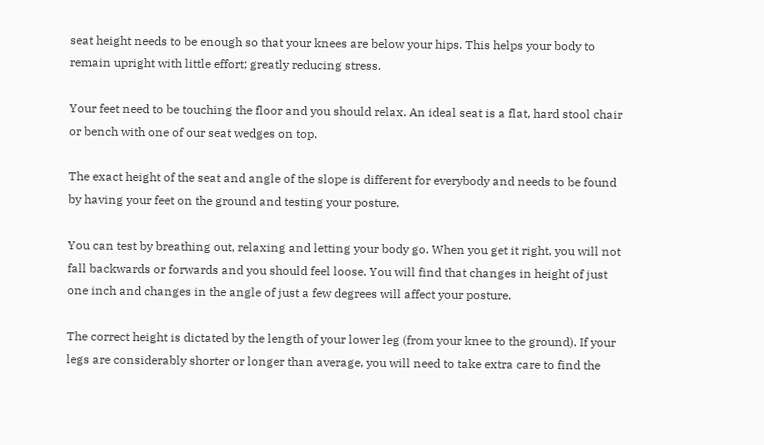seat height needs to be enough so that your knees are below your hips. This helps your body to remain upright with little effort; greatly reducing stress.

Your feet need to be touching the floor and you should relax. An ideal seat is a flat, hard stool chair or bench with one of our seat wedges on top.

The exact height of the seat and angle of the slope is different for everybody and needs to be found by having your feet on the ground and testing your posture.

You can test by breathing out, relaxing and letting your body go. When you get it right, you will not fall backwards or forwards and you should feel loose. You will find that changes in height of just one inch and changes in the angle of just a few degrees will affect your posture.

The correct height is dictated by the length of your lower leg (from your knee to the ground). If your legs are considerably shorter or longer than average, you will need to take extra care to find the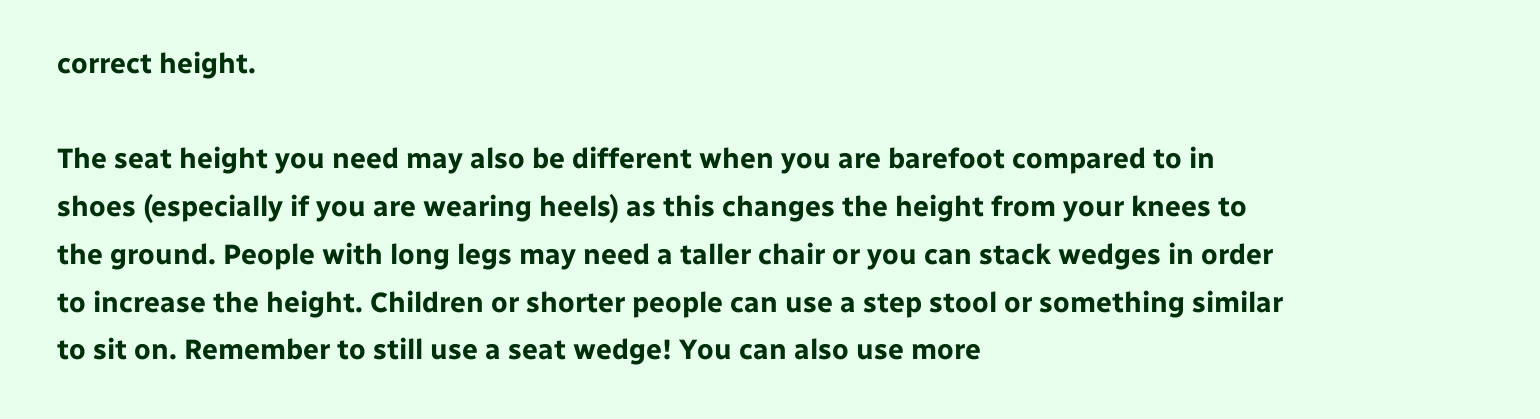correct height.

The seat height you need may also be different when you are barefoot compared to in shoes (especially if you are wearing heels) as this changes the height from your knees to the ground. People with long legs may need a taller chair or you can stack wedges in order to increase the height. Children or shorter people can use a step stool or something similar to sit on. Remember to still use a seat wedge! You can also use more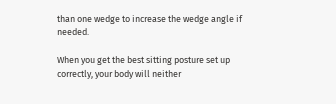than one wedge to increase the wedge angle if needed.

When you get the best sitting posture set up correctly, your body will neither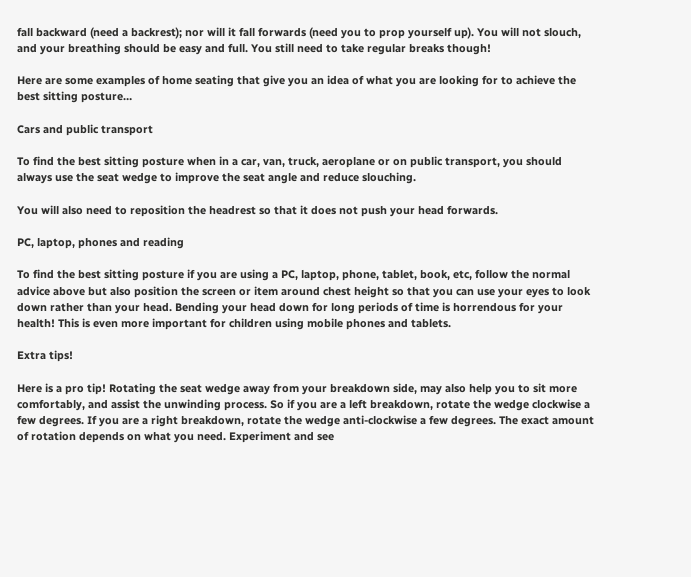fall backward (need a backrest); nor will it fall forwards (need you to prop yourself up). You will not slouch, and your breathing should be easy and full. You still need to take regular breaks though!

Here are some examples of home seating that give you an idea of what you are looking for to achieve the best sitting posture…

Cars and public transport

To find the best sitting posture when in a car, van, truck, aeroplane or on public transport, you should always use the seat wedge to improve the seat angle and reduce slouching.

You will also need to reposition the headrest so that it does not push your head forwards.

PC, laptop, phones and reading

To find the best sitting posture if you are using a PC, laptop, phone, tablet, book, etc, follow the normal advice above but also position the screen or item around chest height so that you can use your eyes to look down rather than your head. Bending your head down for long periods of time is horrendous for your health! This is even more important for children using mobile phones and tablets.

Extra tips!

Here is a pro tip! Rotating the seat wedge away from your breakdown side, may also help you to sit more comfortably, and assist the unwinding process. So if you are a left breakdown, rotate the wedge clockwise a few degrees. If you are a right breakdown, rotate the wedge anti-clockwise a few degrees. The exact amount of rotation depends on what you need. Experiment and see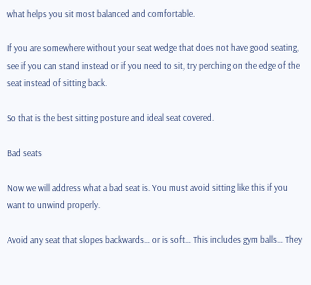what helps you sit most balanced and comfortable.

If you are somewhere without your seat wedge that does not have good seating, see if you can stand instead or if you need to sit, try perching on the edge of the seat instead of sitting back.

So that is the best sitting posture and ideal seat covered.

Bad seats

Now we will address what a bad seat is. You must avoid sitting like this if you want to unwind properly.

Avoid any seat that slopes backwards… or is soft… This includes gym balls… They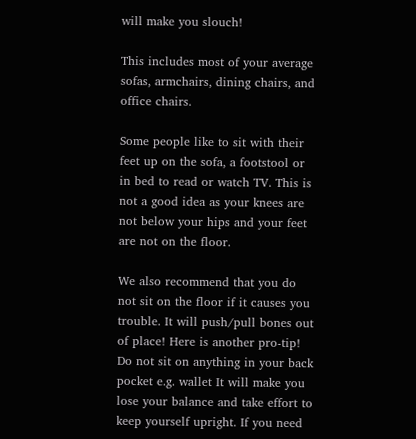will make you slouch!

This includes most of your average sofas, armchairs, dining chairs, and office chairs.

Some people like to sit with their feet up on the sofa, a footstool or in bed to read or watch TV. This is not a good idea as your knees are not below your hips and your feet are not on the floor.

We also recommend that you do not sit on the floor if it causes you trouble. It will push/pull bones out of place! Here is another pro-tip! Do not sit on anything in your back pocket e.g. wallet It will make you lose your balance and take effort to keep yourself upright. If you need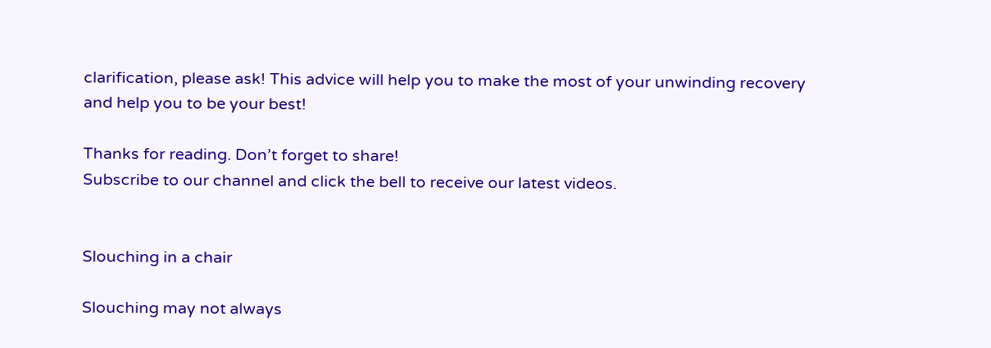clarification, please ask! This advice will help you to make the most of your unwinding recovery and help you to be your best!

Thanks for reading. Don’t forget to share!
Subscribe to our channel and click the bell to receive our latest videos.


Slouching in a chair

Slouching may not always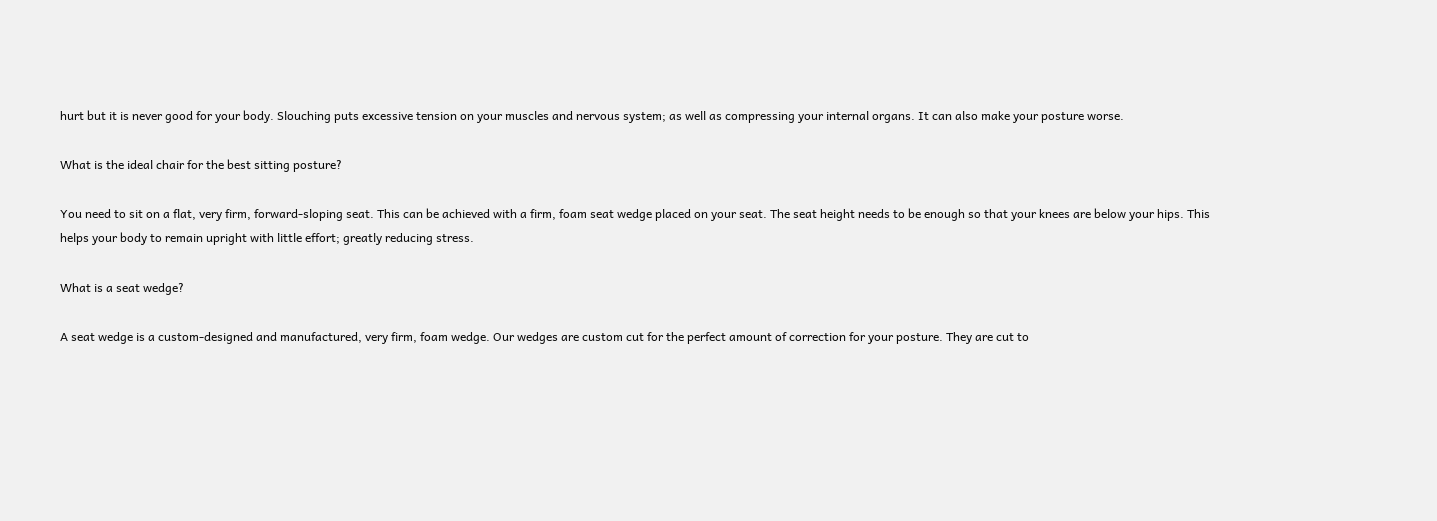hurt but it is never good for your body. Slouching puts excessive tension on your muscles and nervous system; as well as compressing your internal organs. It can also make your posture worse.

What is the ideal chair for the best sitting posture?

You need to sit on a flat, very firm, forward-sloping seat. This can be achieved with a firm, foam seat wedge placed on your seat. The seat height needs to be enough so that your knees are below your hips. This helps your body to remain upright with little effort; greatly reducing stress.

What is a seat wedge?

A seat wedge is a custom-designed and manufactured, very firm, foam wedge. Our wedges are custom cut for the perfect amount of correction for your posture. They are cut to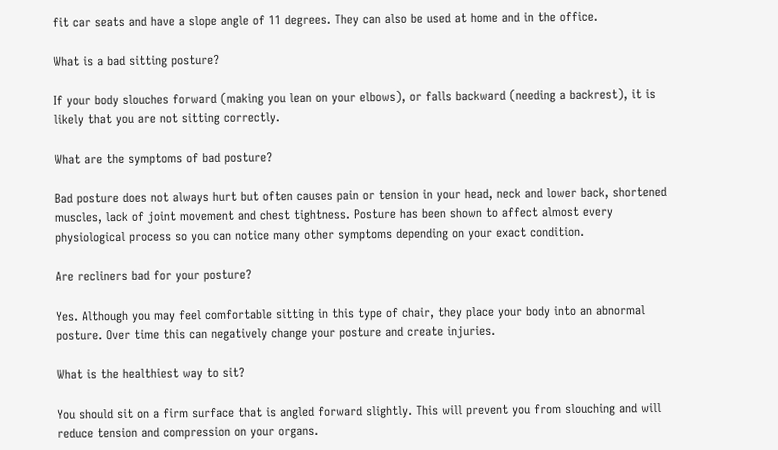fit car seats and have a slope angle of 11 degrees. They can also be used at home and in the office.

What is a bad sitting posture?

If your body slouches forward (making you lean on your elbows), or falls backward (needing a backrest), it is likely that you are not sitting correctly.

What are the symptoms of bad posture?

Bad posture does not always hurt but often causes pain or tension in your head, neck and lower back, shortened muscles, lack of joint movement and chest tightness. Posture has been shown to affect almost every physiological process so you can notice many other symptoms depending on your exact condition.

Are recliners bad for your posture?

Yes. Although you may feel comfortable sitting in this type of chair, they place your body into an abnormal posture. Over time this can negatively change your posture and create injuries.

What is the healthiest way to sit?

You should sit on a firm surface that is angled forward slightly. This will prevent you from slouching and will reduce tension and compression on your organs.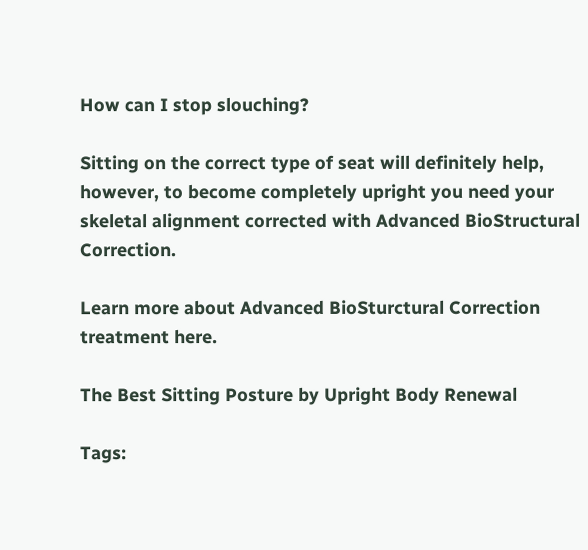How can I stop slouching?

Sitting on the correct type of seat will definitely help, however, to become completely upright you need your skeletal alignment corrected with Advanced BioStructural Correction.

Learn more about Advanced BioSturctural Correction treatment here.

The Best Sitting Posture by Upright Body Renewal

Tags: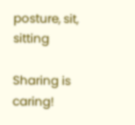posture, sit, sitting

Sharing is caring!